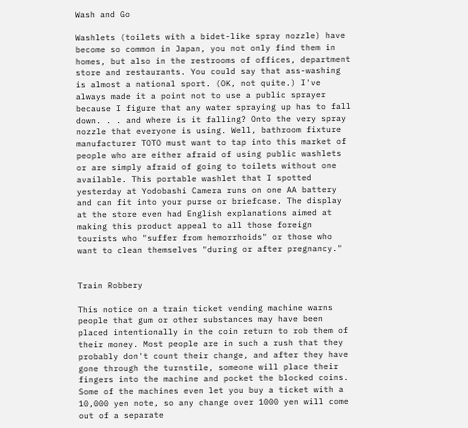Wash and Go

Washlets (toilets with a bidet-like spray nozzle) have become so common in Japan, you not only find them in homes, but also in the restrooms of offices, department store and restaurants. You could say that ass-washing is almost a national sport. (OK, not quite.) I've always made it a point not to use a public sprayer because I figure that any water spraying up has to fall down. . . and where is it falling? Onto the very spray nozzle that everyone is using. Well, bathroom fixture manufacturer TOTO must want to tap into this market of people who are either afraid of using public washlets or are simply afraid of going to toilets without one available. This portable washlet that I spotted yesterday at Yodobashi Camera runs on one AA battery and can fit into your purse or briefcase. The display at the store even had English explanations aimed at making this product appeal to all those foreign tourists who "suffer from hemorrhoids" or those who want to clean themselves "during or after pregnancy."


Train Robbery

This notice on a train ticket vending machine warns people that gum or other substances may have been placed intentionally in the coin return to rob them of their money. Most people are in such a rush that they probably don't count their change, and after they have gone through the turnstile, someone will place their fingers into the machine and pocket the blocked coins. Some of the machines even let you buy a ticket with a 10,000 yen note, so any change over 1000 yen will come out of a separate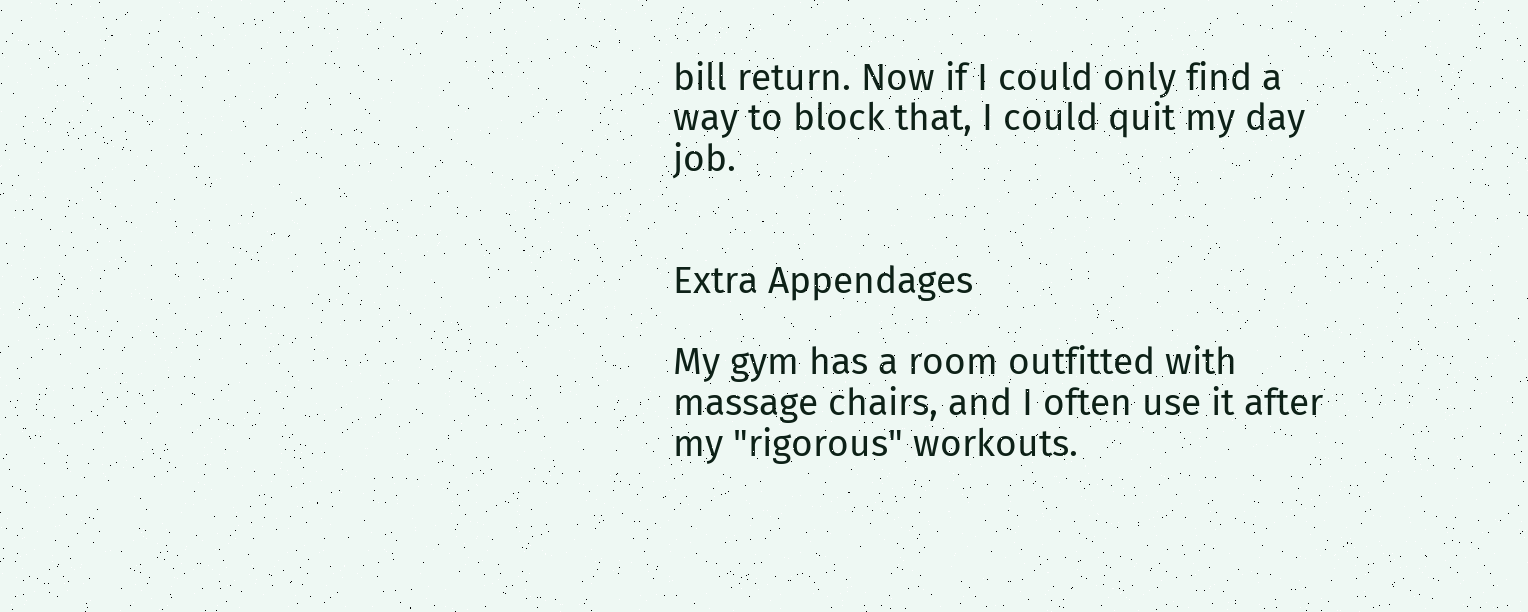bill return. Now if I could only find a way to block that, I could quit my day job.


Extra Appendages

My gym has a room outfitted with massage chairs, and I often use it after my "rigorous" workouts.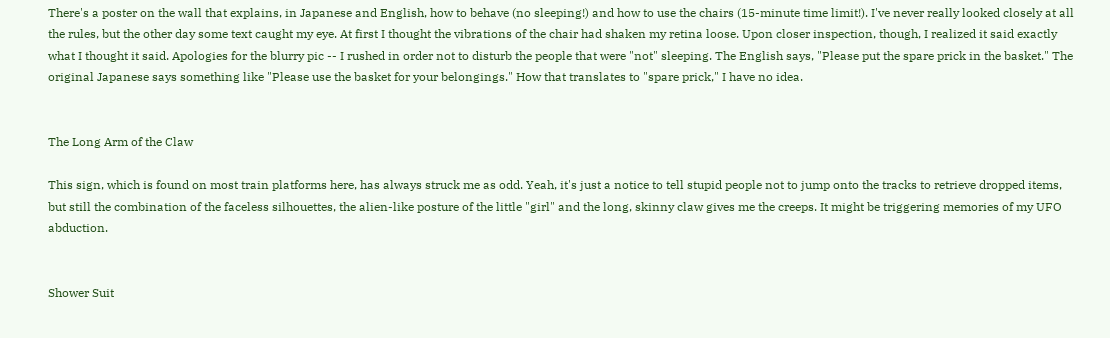There's a poster on the wall that explains, in Japanese and English, how to behave (no sleeping!) and how to use the chairs (15-minute time limit!). I've never really looked closely at all the rules, but the other day some text caught my eye. At first I thought the vibrations of the chair had shaken my retina loose. Upon closer inspection, though, I realized it said exactly what I thought it said. Apologies for the blurry pic -- I rushed in order not to disturb the people that were "not" sleeping. The English says, "Please put the spare prick in the basket." The original Japanese says something like "Please use the basket for your belongings." How that translates to "spare prick," I have no idea.


The Long Arm of the Claw

This sign, which is found on most train platforms here, has always struck me as odd. Yeah, it's just a notice to tell stupid people not to jump onto the tracks to retrieve dropped items, but still the combination of the faceless silhouettes, the alien-like posture of the little "girl" and the long, skinny claw gives me the creeps. It might be triggering memories of my UFO abduction.


Shower Suit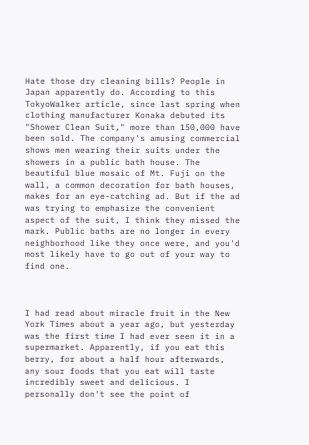Hate those dry cleaning bills? People in Japan apparently do. According to this TokyoWalker article, since last spring when clothing manufacturer Konaka debuted its "Shower Clean Suit," more than 150,000 have been sold. The company's amusing commercial shows men wearing their suits under the showers in a public bath house. The beautiful blue mosaic of Mt. Fuji on the wall, a common decoration for bath houses, makes for an eye-catching ad. But if the ad was trying to emphasize the convenient aspect of the suit, I think they missed the mark. Public baths are no longer in every neighborhood like they once were, and you'd most likely have to go out of your way to find one.



I had read about miracle fruit in the New York Times about a year ago, but yesterday was the first time I had ever seen it in a supermarket. Apparently, if you eat this berry, for about a half hour afterwards, any sour foods that you eat will taste incredibly sweet and delicious. I personally don't see the point of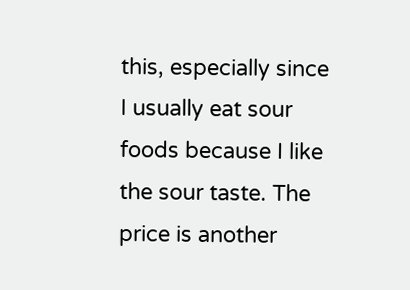this, especially since I usually eat sour foods because I like the sour taste. The price is another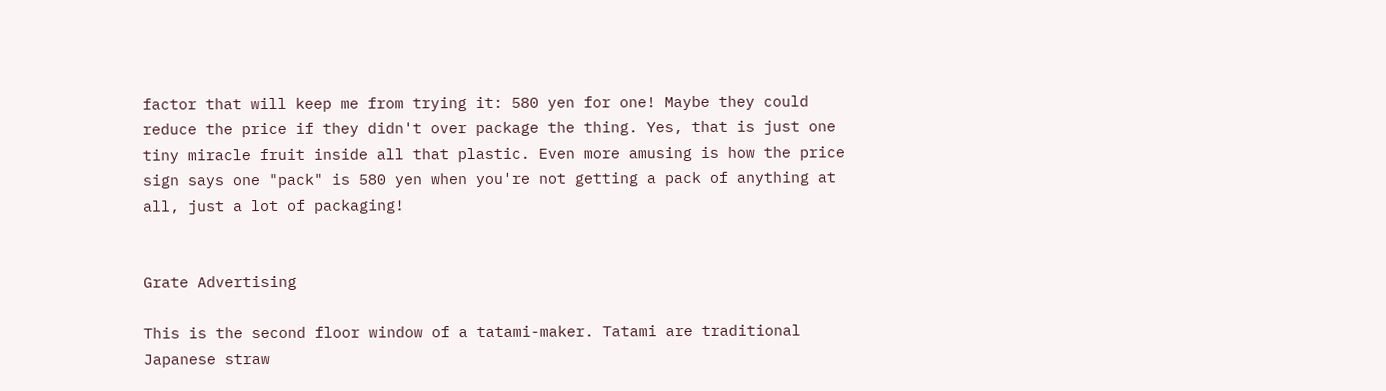factor that will keep me from trying it: 580 yen for one! Maybe they could reduce the price if they didn't over package the thing. Yes, that is just one tiny miracle fruit inside all that plastic. Even more amusing is how the price sign says one "pack" is 580 yen when you're not getting a pack of anything at all, just a lot of packaging!


Grate Advertising

This is the second floor window of a tatami-maker. Tatami are traditional Japanese straw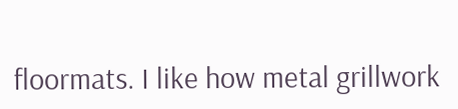floormats. I like how metal grillwork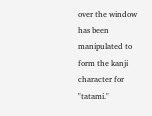over the window has been manipulated to form the kanji character for "tatami."